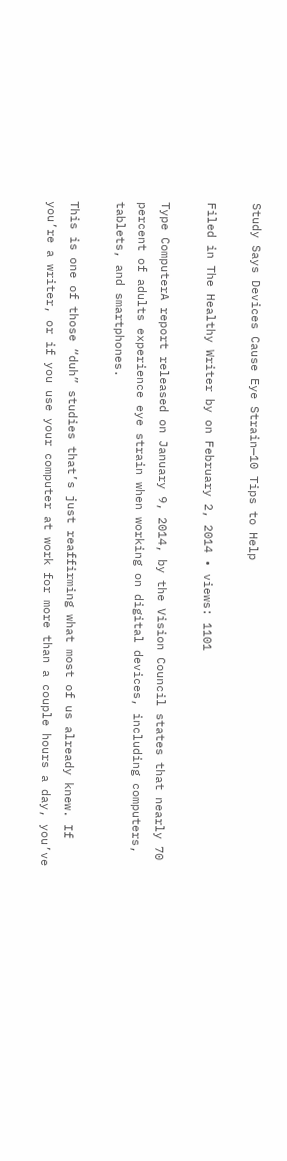Study Says Devices Cause Eye Strain—10 Tips to Help

Filed in The Healthy Writer by on February 2, 2014 • views: 1101

Type ComputerA report released on January 9, 2014, by the Vision Council states that nearly 70 percent of adults experience eye strain when working on digital devices, including computers, tablets, and smartphones.

This is one of those “duh” studies that’s just reaffirming what most of us already knew. If you’re a writer, or if you use your computer at work for more than a couple hours a day, you’ve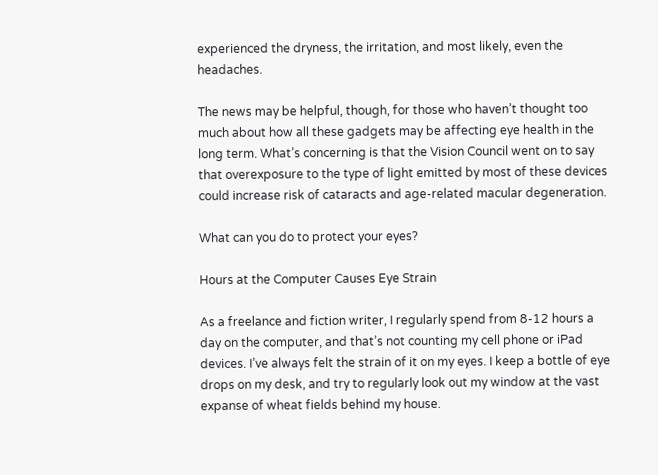experienced the dryness, the irritation, and most likely, even the headaches.

The news may be helpful, though, for those who haven’t thought too much about how all these gadgets may be affecting eye health in the long term. What’s concerning is that the Vision Council went on to say that overexposure to the type of light emitted by most of these devices could increase risk of cataracts and age-related macular degeneration.

What can you do to protect your eyes?

Hours at the Computer Causes Eye Strain

As a freelance and fiction writer, I regularly spend from 8-12 hours a day on the computer, and that’s not counting my cell phone or iPad devices. I’ve always felt the strain of it on my eyes. I keep a bottle of eye drops on my desk, and try to regularly look out my window at the vast expanse of wheat fields behind my house.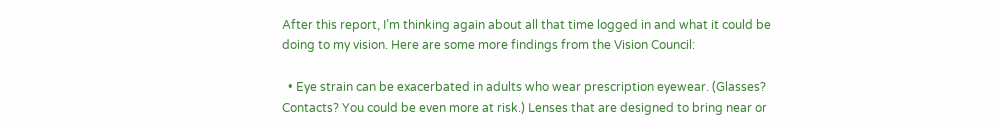After this report, I’m thinking again about all that time logged in and what it could be doing to my vision. Here are some more findings from the Vision Council:

  • Eye strain can be exacerbated in adults who wear prescription eyewear. (Glasses? Contacts? You could be even more at risk.) Lenses that are designed to bring near or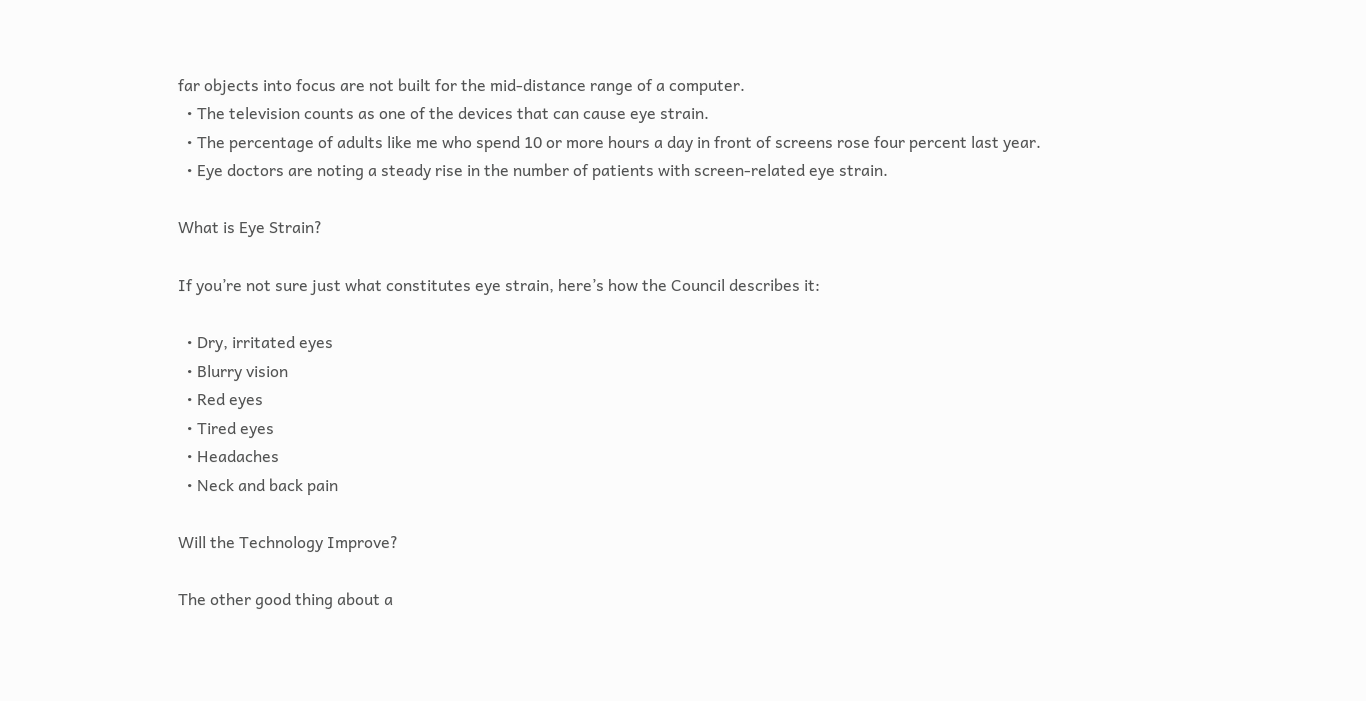far objects into focus are not built for the mid-distance range of a computer.
  • The television counts as one of the devices that can cause eye strain.
  • The percentage of adults like me who spend 10 or more hours a day in front of screens rose four percent last year.
  • Eye doctors are noting a steady rise in the number of patients with screen-related eye strain.

What is Eye Strain?

If you’re not sure just what constitutes eye strain, here’s how the Council describes it:

  • Dry, irritated eyes
  • Blurry vision
  • Red eyes
  • Tired eyes
  • Headaches
  • Neck and back pain

Will the Technology Improve?

The other good thing about a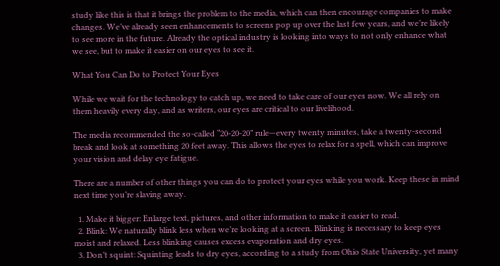study like this is that it brings the problem to the media, which can then encourage companies to make changes. We’ve already seen enhancements to screens pop up over the last few years, and we’re likely to see more in the future. Already the optical industry is looking into ways to not only enhance what we see, but to make it easier on our eyes to see it.

What You Can Do to Protect Your Eyes

While we wait for the technology to catch up, we need to take care of our eyes now. We all rely on them heavily every day, and as writers, our eyes are critical to our livelihood.

The media recommended the so-called “20-20-20” rule—every twenty minutes, take a twenty-second break and look at something 20 feet away. This allows the eyes to relax for a spell, which can improve your vision and delay eye fatigue.

There are a number of other things you can do to protect your eyes while you work. Keep these in mind next time you’re slaving away.

  1. Make it bigger: Enlarge text, pictures, and other information to make it easier to read.
  2. Blink: We naturally blink less when we’re looking at a screen. Blinking is necessary to keep eyes moist and relaxed. Less blinking causes excess evaporation and dry eyes.
  3. Don’t squint: Squinting leads to dry eyes, according to a study from Ohio State University, yet many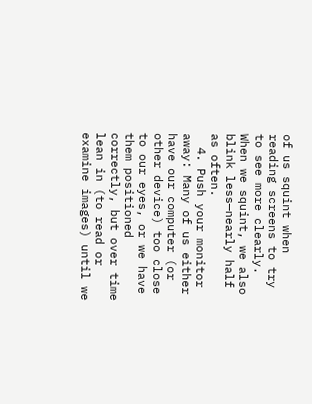of us squint when reading screens to try to see more clearly. When we squint, we also blink less—nearly half as often.
  4. Push your monitor away: Many of us either have our computer (or other device) too close to our eyes, or we have them positioned correctly, but over time lean in (to read or examine images) until we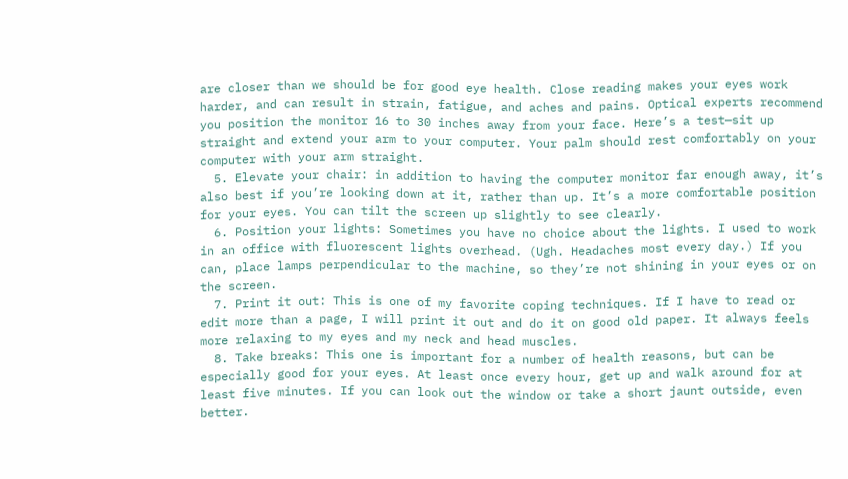are closer than we should be for good eye health. Close reading makes your eyes work harder, and can result in strain, fatigue, and aches and pains. Optical experts recommend you position the monitor 16 to 30 inches away from your face. Here’s a test—sit up straight and extend your arm to your computer. Your palm should rest comfortably on your computer with your arm straight.
  5. Elevate your chair: in addition to having the computer monitor far enough away, it’s also best if you’re looking down at it, rather than up. It’s a more comfortable position for your eyes. You can tilt the screen up slightly to see clearly.
  6. Position your lights: Sometimes you have no choice about the lights. I used to work in an office with fluorescent lights overhead. (Ugh. Headaches most every day.) If you can, place lamps perpendicular to the machine, so they’re not shining in your eyes or on the screen.
  7. Print it out: This is one of my favorite coping techniques. If I have to read or edit more than a page, I will print it out and do it on good old paper. It always feels more relaxing to my eyes and my neck and head muscles.
  8. Take breaks: This one is important for a number of health reasons, but can be especially good for your eyes. At least once every hour, get up and walk around for at least five minutes. If you can look out the window or take a short jaunt outside, even better.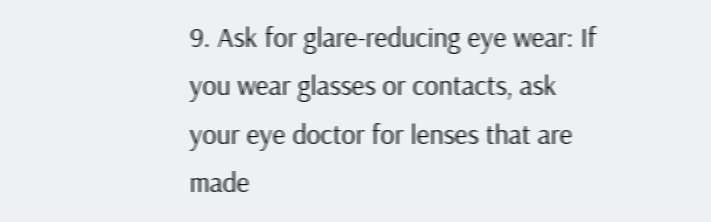9. Ask for glare-reducing eye wear: If you wear glasses or contacts, ask your eye doctor for lenses that are made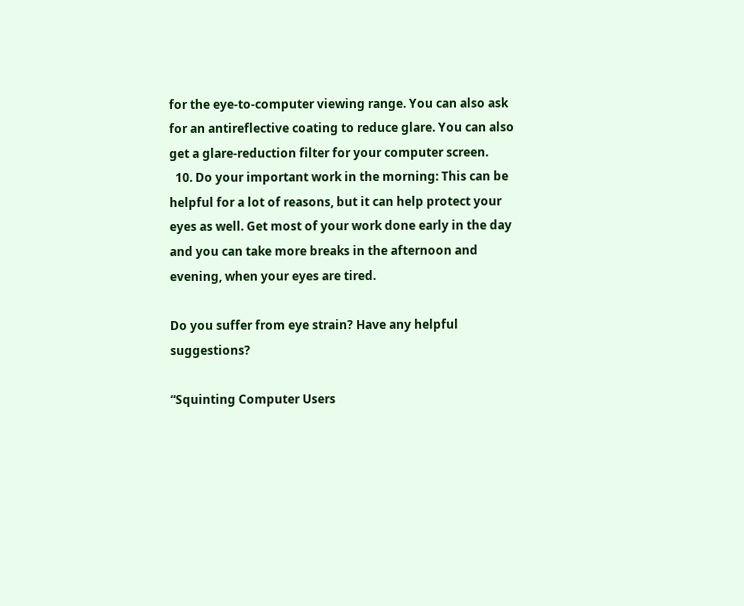for the eye-to-computer viewing range. You can also ask for an antireflective coating to reduce glare. You can also get a glare-reduction filter for your computer screen.
  10. Do your important work in the morning: This can be helpful for a lot of reasons, but it can help protect your eyes as well. Get most of your work done early in the day and you can take more breaks in the afternoon and evening, when your eyes are tired.

Do you suffer from eye strain? Have any helpful suggestions?

“Squinting Computer Users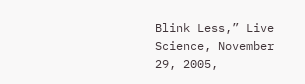Blink Less,” Live Science, November 29, 2005,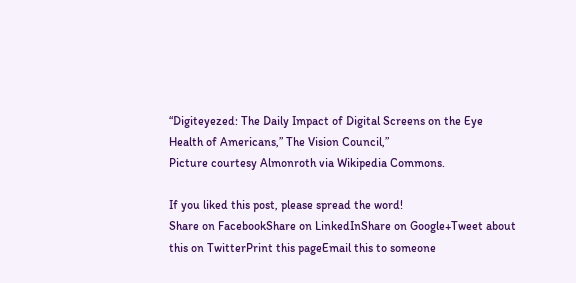“Digiteyezed: The Daily Impact of Digital Screens on the Eye Health of Americans,” The Vision Council,”
Picture courtesy Almonroth via Wikipedia Commons.

If you liked this post, please spread the word!
Share on FacebookShare on LinkedInShare on Google+Tweet about this on TwitterPrint this pageEmail this to someone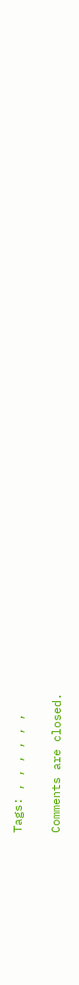Tags: , , , , , ,

Comments are closed.